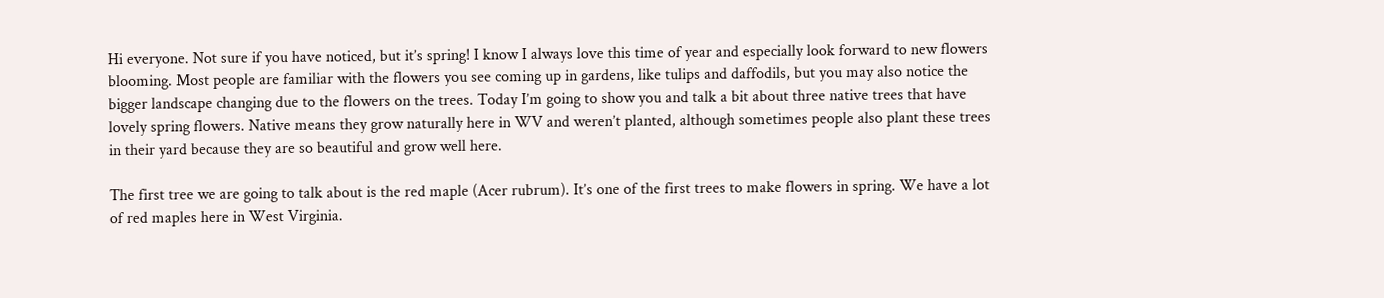Hi everyone. Not sure if you have noticed, but it’s spring! I know I always love this time of year and especially look forward to new flowers blooming. Most people are familiar with the flowers you see coming up in gardens, like tulips and daffodils, but you may also notice the bigger landscape changing due to the flowers on the trees. Today I’m going to show you and talk a bit about three native trees that have lovely spring flowers. Native means they grow naturally here in WV and weren’t planted, although sometimes people also plant these trees in their yard because they are so beautiful and grow well here.

The first tree we are going to talk about is the red maple (Acer rubrum). It’s one of the first trees to make flowers in spring. We have a lot of red maples here in West Virginia.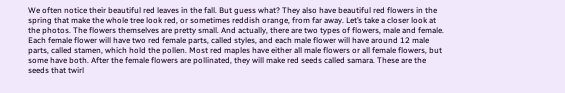We often notice their beautiful red leaves in the fall. But guess what? They also have beautiful red flowers in the spring that make the whole tree look red, or sometimes reddish orange, from far away. Let’s take a closer look at the photos. The flowers themselves are pretty small. And actually, there are two types of flowers, male and female. Each female flower will have two red female parts, called styles, and each male flower will have around 12 male parts, called stamen, which hold the pollen. Most red maples have either all male flowers or all female flowers, but some have both. After the female flowers are pollinated, they will make red seeds called samara. These are the seeds that twirl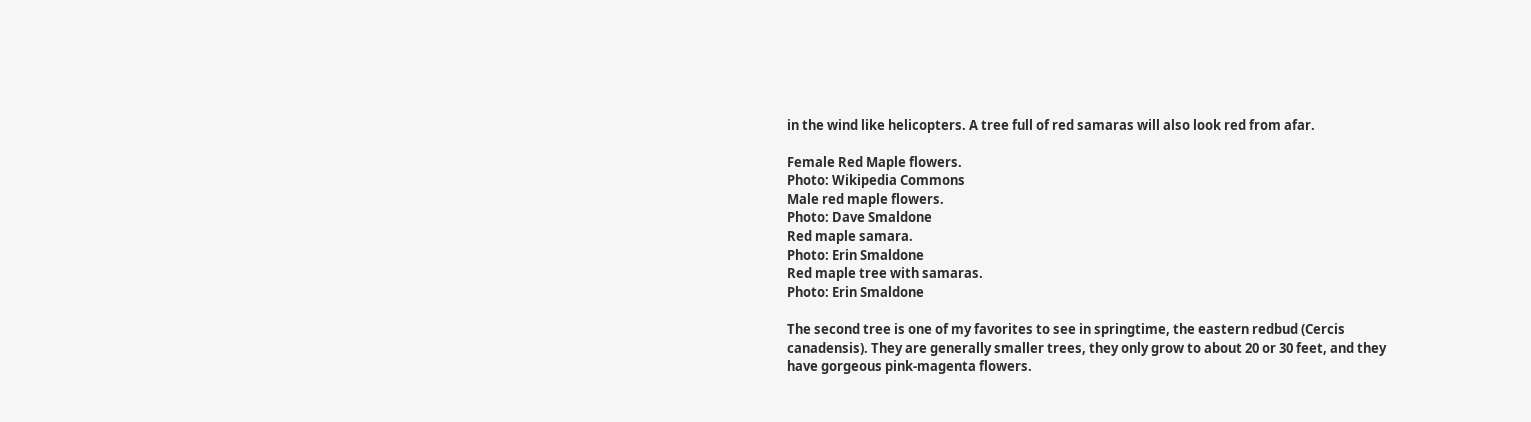in the wind like helicopters. A tree full of red samaras will also look red from afar.

Female Red Maple flowers.
Photo: Wikipedia Commons
Male red maple flowers.
Photo: Dave Smaldone
Red maple samara.
Photo: Erin Smaldone
Red maple tree with samaras.
Photo: Erin Smaldone

The second tree is one of my favorites to see in springtime, the eastern redbud (Cercis canadensis). They are generally smaller trees, they only grow to about 20 or 30 feet, and they have gorgeous pink-magenta flowers.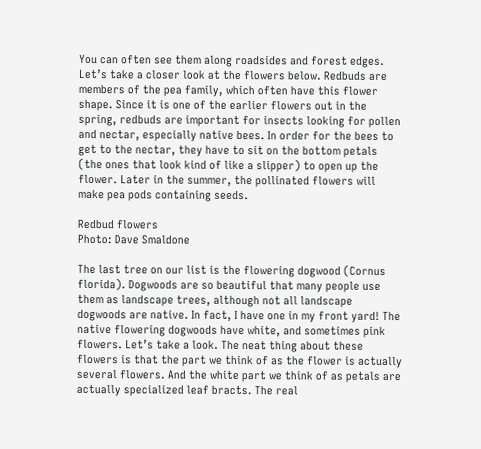You can often see them along roadsides and forest edges. Let’s take a closer look at the flowers below. Redbuds are members of the pea family, which often have this flower shape. Since it is one of the earlier flowers out in the spring, redbuds are important for insects looking for pollen and nectar, especially native bees. In order for the bees to get to the nectar, they have to sit on the bottom petals (the ones that look kind of like a slipper) to open up the flower. Later in the summer, the pollinated flowers will make pea pods containing seeds.

Redbud flowers
Photo: Dave Smaldone

The last tree on our list is the flowering dogwood (Cornus florida). Dogwoods are so beautiful that many people use them as landscape trees, although not all landscape dogwoods are native. In fact, I have one in my front yard! The native flowering dogwoods have white, and sometimes pink flowers. Let’s take a look. The neat thing about these flowers is that the part we think of as the flower is actually several flowers. And the white part we think of as petals are actually specialized leaf bracts. The real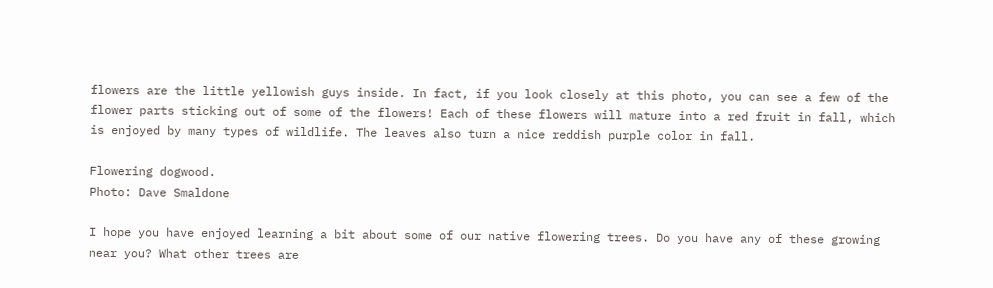flowers are the little yellowish guys inside. In fact, if you look closely at this photo, you can see a few of the flower parts sticking out of some of the flowers! Each of these flowers will mature into a red fruit in fall, which is enjoyed by many types of wildlife. The leaves also turn a nice reddish purple color in fall.

Flowering dogwood.
Photo: Dave Smaldone

I hope you have enjoyed learning a bit about some of our native flowering trees. Do you have any of these growing near you? What other trees are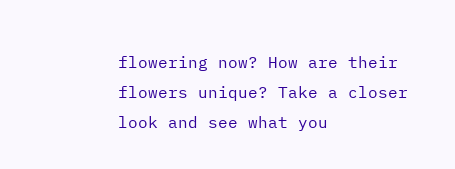flowering now? How are their flowers unique? Take a closer look and see what you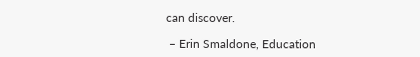can discover.

 – Erin Smaldone, Education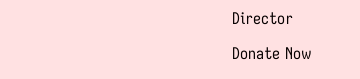Director

Donate Now